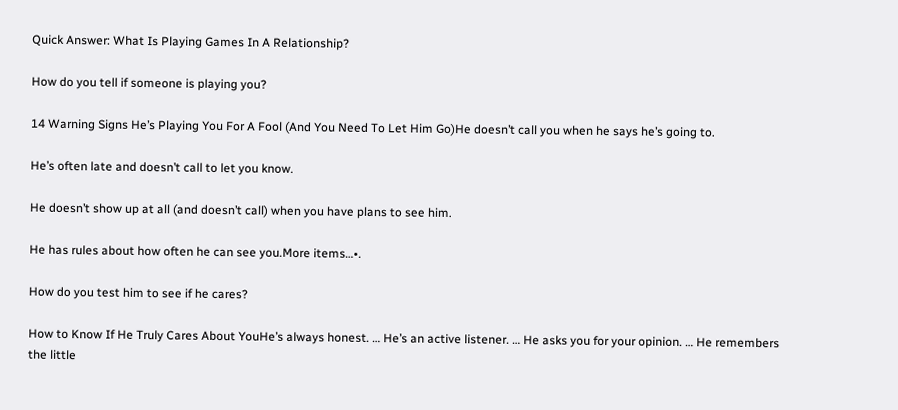Quick Answer: What Is Playing Games In A Relationship?

How do you tell if someone is playing you?

14 Warning Signs He’s Playing You For A Fool (And You Need To Let Him Go)He doesn’t call you when he says he’s going to.

He’s often late and doesn’t call to let you know.

He doesn’t show up at all (and doesn’t call) when you have plans to see him.

He has rules about how often he can see you.More items…•.

How do you test him to see if he cares?

How to Know If He Truly Cares About YouHe’s always honest. … He’s an active listener. … He asks you for your opinion. … He remembers the little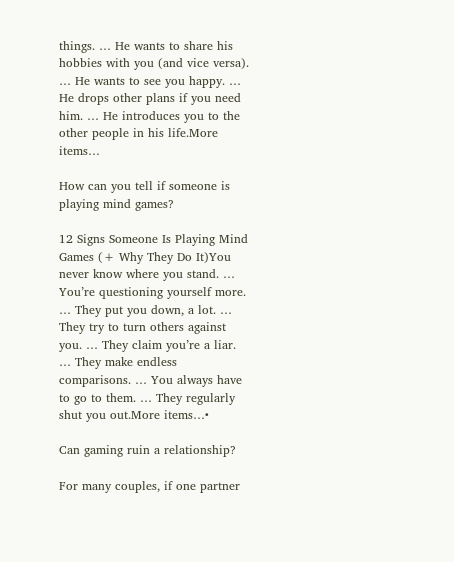things. … He wants to share his hobbies with you (and vice versa). … He wants to see you happy. … He drops other plans if you need him. … He introduces you to the other people in his life.More items…

How can you tell if someone is playing mind games?

12 Signs Someone Is Playing Mind Games (+ Why They Do It)You never know where you stand. … You’re questioning yourself more. … They put you down, a lot. … They try to turn others against you. … They claim you’re a liar. … They make endless comparisons. … You always have to go to them. … They regularly shut you out.More items…•

Can gaming ruin a relationship?

For many couples, if one partner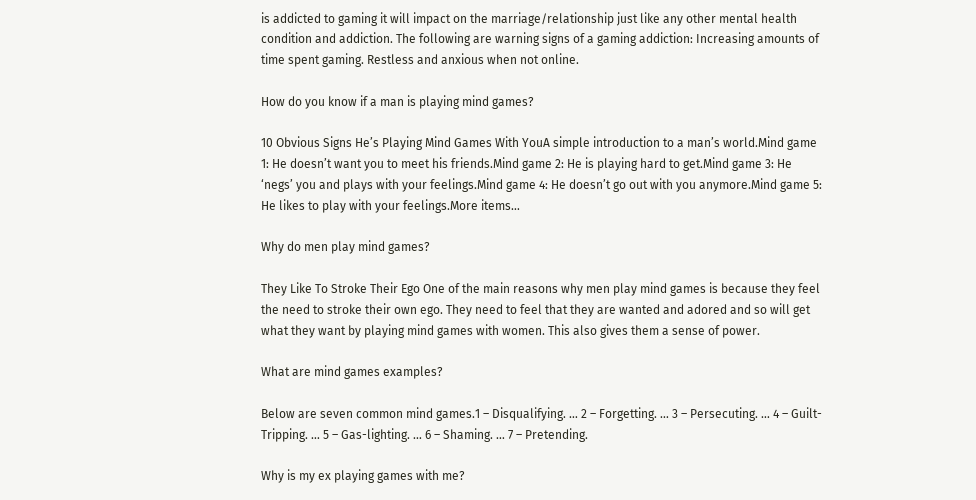is addicted to gaming it will impact on the marriage/relationship just like any other mental health condition and addiction. The following are warning signs of a gaming addiction: Increasing amounts of time spent gaming. Restless and anxious when not online.

How do you know if a man is playing mind games?

10 Obvious Signs He’s Playing Mind Games With YouA simple introduction to a man’s world.Mind game 1: He doesn’t want you to meet his friends.Mind game 2: He is playing hard to get.Mind game 3: He ‘negs’ you and plays with your feelings.Mind game 4: He doesn’t go out with you anymore.Mind game 5: He likes to play with your feelings.More items…

Why do men play mind games?

They Like To Stroke Their Ego One of the main reasons why men play mind games is because they feel the need to stroke their own ego. They need to feel that they are wanted and adored and so will get what they want by playing mind games with women. This also gives them a sense of power.

What are mind games examples?

Below are seven common mind games.1 – Disqualifying. … 2 – Forgetting. … 3 – Persecuting. … 4 – Guilt-Tripping. … 5 – Gas-lighting. … 6 – Shaming. … 7 – Pretending.

Why is my ex playing games with me?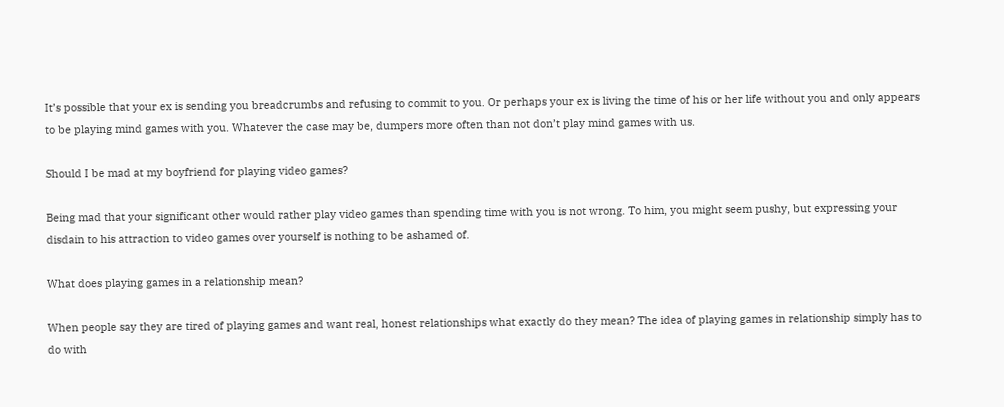It’s possible that your ex is sending you breadcrumbs and refusing to commit to you. Or perhaps your ex is living the time of his or her life without you and only appears to be playing mind games with you. Whatever the case may be, dumpers more often than not don’t play mind games with us.

Should I be mad at my boyfriend for playing video games?

Being mad that your significant other would rather play video games than spending time with you is not wrong. To him, you might seem pushy, but expressing your disdain to his attraction to video games over yourself is nothing to be ashamed of.

What does playing games in a relationship mean?

When people say they are tired of playing games and want real, honest relationships what exactly do they mean? The idea of playing games in relationship simply has to do with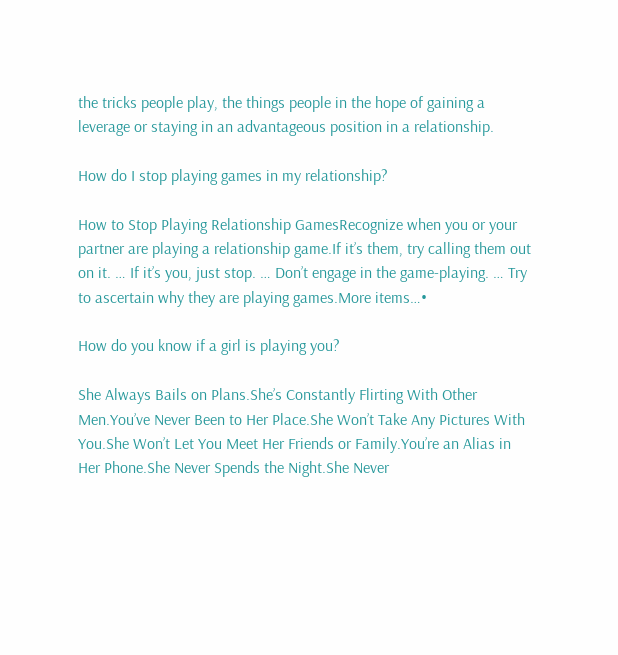the tricks people play, the things people in the hope of gaining a leverage or staying in an advantageous position in a relationship.

How do I stop playing games in my relationship?

How to Stop Playing Relationship GamesRecognize when you or your partner are playing a relationship game.If it’s them, try calling them out on it. … If it’s you, just stop. … Don’t engage in the game-playing. … Try to ascertain why they are playing games.More items…•

How do you know if a girl is playing you?

She Always Bails on Plans.She’s Constantly Flirting With Other Men.You’ve Never Been to Her Place.She Won’t Take Any Pictures With You.She Won’t Let You Meet Her Friends or Family.You’re an Alias in Her Phone.She Never Spends the Night.She Never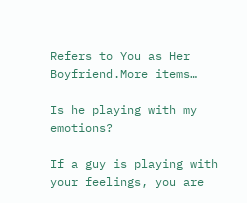Refers to You as Her Boyfriend.More items…

Is he playing with my emotions?

If a guy is playing with your feelings, you are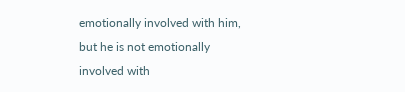emotionally involved with him, but he is not emotionally involved with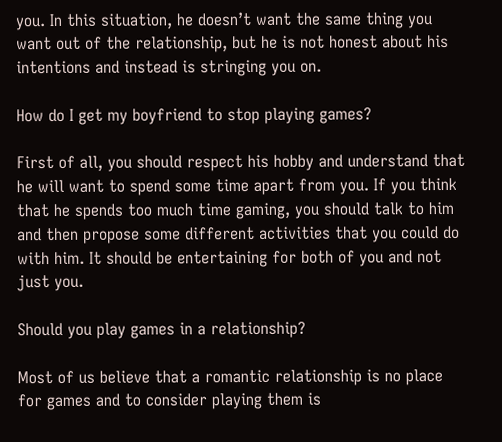you. In this situation, he doesn’t want the same thing you want out of the relationship, but he is not honest about his intentions and instead is stringing you on.

How do I get my boyfriend to stop playing games?

First of all, you should respect his hobby and understand that he will want to spend some time apart from you. If you think that he spends too much time gaming, you should talk to him and then propose some different activities that you could do with him. It should be entertaining for both of you and not just you.

Should you play games in a relationship?

Most of us believe that a romantic relationship is no place for games and to consider playing them is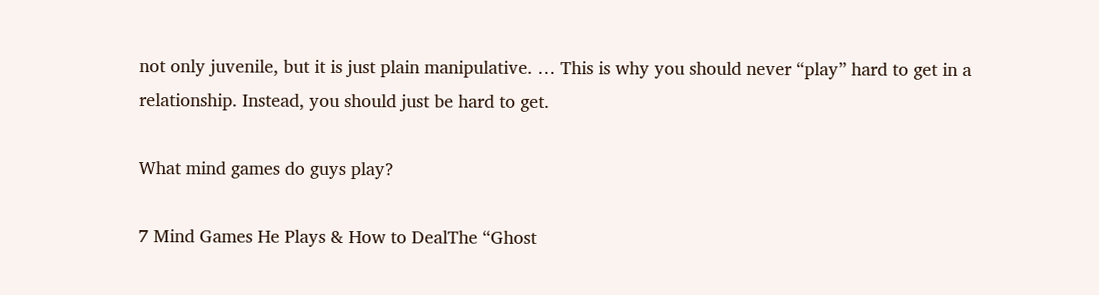not only juvenile, but it is just plain manipulative. … This is why you should never “play” hard to get in a relationship. Instead, you should just be hard to get.

What mind games do guys play?

7 Mind Games He Plays & How to DealThe “Ghost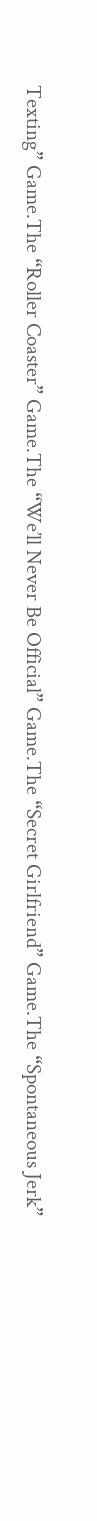Texting” Game.The “Roller Coaster” Game.The “We’ll Never Be Official” Game.The “Secret Girlfriend” Game.The “Spontaneous Jerk”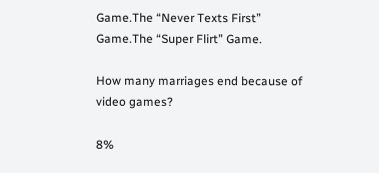Game.The “Never Texts First” Game.The “Super Flirt” Game.

How many marriages end because of video games?

8%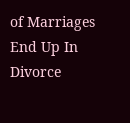of Marriages End Up In Divorce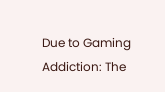Due to Gaming Addiction: The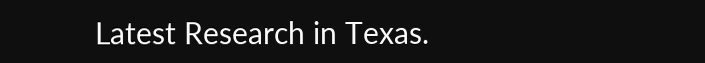Latest Research in Texas.